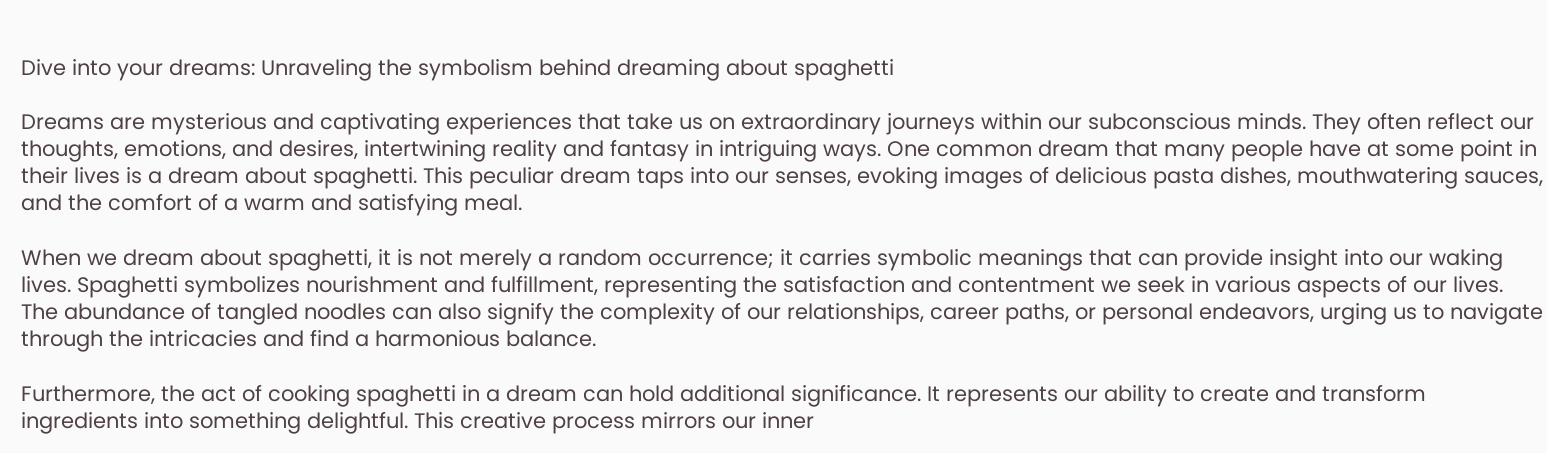Dive into your dreams: Unraveling the symbolism behind dreaming about spaghetti

Dreams are mysterious and captivating experiences that take us on extraordinary journeys within our subconscious minds. They often reflect our thoughts, emotions, and desires, intertwining reality and fantasy in intriguing ways. One common dream that many people have at some point in their lives is a dream about spaghetti. This peculiar dream taps into our senses, evoking images of delicious pasta dishes, mouthwatering sauces, and the comfort of a warm and satisfying meal.

When we dream about spaghetti, it is not merely a random occurrence; it carries symbolic meanings that can provide insight into our waking lives. Spaghetti symbolizes nourishment and fulfillment, representing the satisfaction and contentment we seek in various aspects of our lives. The abundance of tangled noodles can also signify the complexity of our relationships, career paths, or personal endeavors, urging us to navigate through the intricacies and find a harmonious balance.

Furthermore, the act of cooking spaghetti in a dream can hold additional significance. It represents our ability to create and transform ingredients into something delightful. This creative process mirrors our inner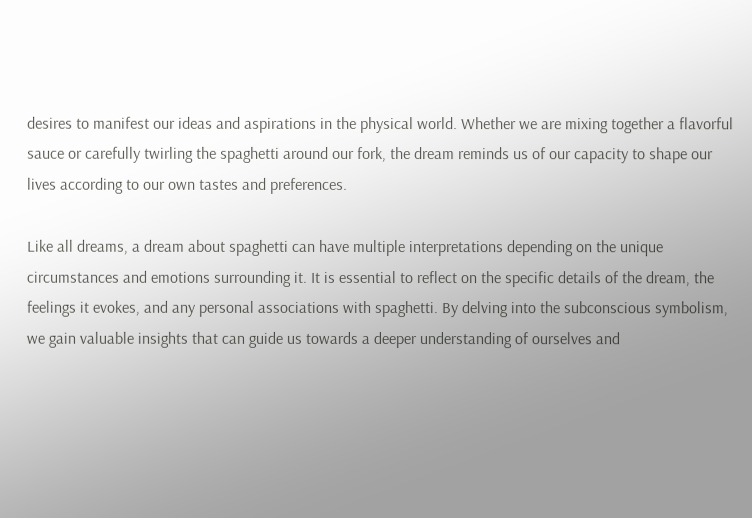desires to manifest our ideas and aspirations in the physical world. Whether we are mixing together a flavorful sauce or carefully twirling the spaghetti around our fork, the dream reminds us of our capacity to shape our lives according to our own tastes and preferences.

Like all dreams, a dream about spaghetti can have multiple interpretations depending on the unique circumstances and emotions surrounding it. It is essential to reflect on the specific details of the dream, the feelings it evokes, and any personal associations with spaghetti. By delving into the subconscious symbolism, we gain valuable insights that can guide us towards a deeper understanding of ourselves and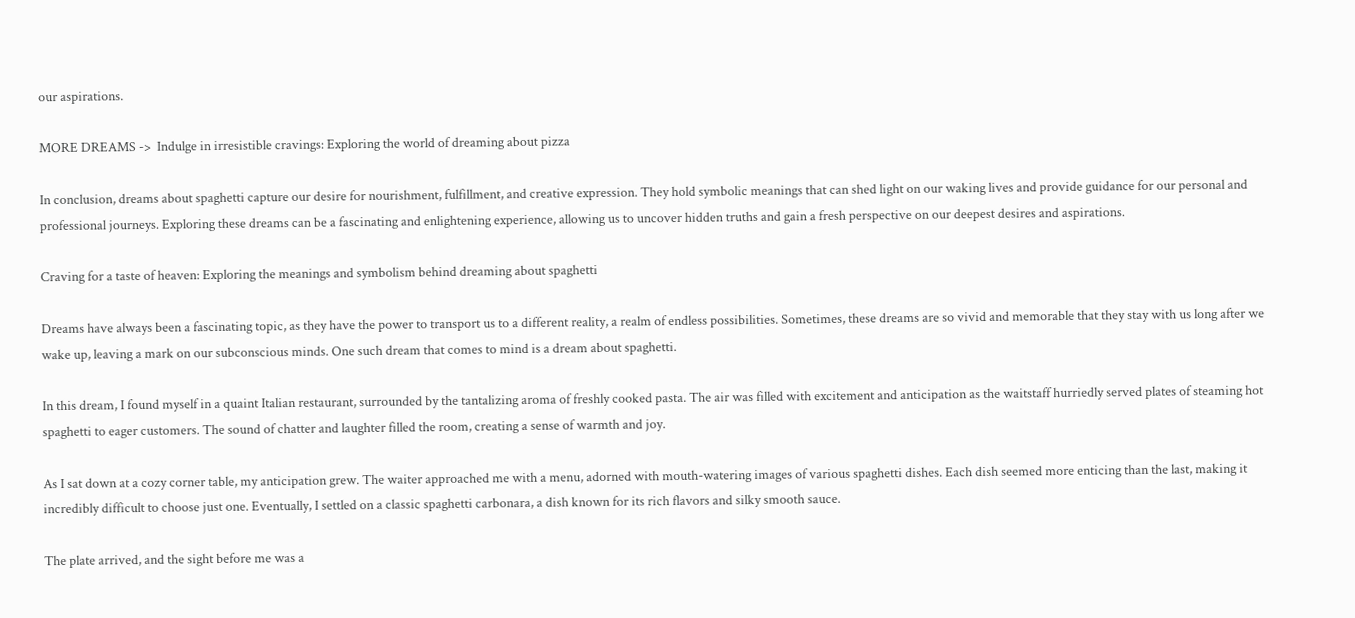our aspirations.

MORE DREAMS ->  Indulge in irresistible cravings: Exploring the world of dreaming about pizza

In conclusion, dreams about spaghetti capture our desire for nourishment, fulfillment, and creative expression. They hold symbolic meanings that can shed light on our waking lives and provide guidance for our personal and professional journeys. Exploring these dreams can be a fascinating and enlightening experience, allowing us to uncover hidden truths and gain a fresh perspective on our deepest desires and aspirations.

Craving for a taste of heaven: Exploring the meanings and symbolism behind dreaming about spaghetti

Dreams have always been a fascinating topic, as they have the power to transport us to a different reality, a realm of endless possibilities. Sometimes, these dreams are so vivid and memorable that they stay with us long after we wake up, leaving a mark on our subconscious minds. One such dream that comes to mind is a dream about spaghetti.

In this dream, I found myself in a quaint Italian restaurant, surrounded by the tantalizing aroma of freshly cooked pasta. The air was filled with excitement and anticipation as the waitstaff hurriedly served plates of steaming hot spaghetti to eager customers. The sound of chatter and laughter filled the room, creating a sense of warmth and joy.

As I sat down at a cozy corner table, my anticipation grew. The waiter approached me with a menu, adorned with mouth-watering images of various spaghetti dishes. Each dish seemed more enticing than the last, making it incredibly difficult to choose just one. Eventually, I settled on a classic spaghetti carbonara, a dish known for its rich flavors and silky smooth sauce.

The plate arrived, and the sight before me was a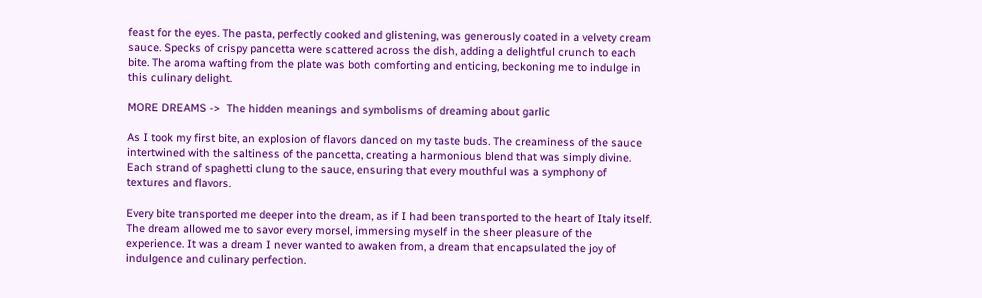feast for the eyes. The pasta, perfectly cooked and glistening, was generously coated in a velvety cream sauce. Specks of crispy pancetta were scattered across the dish, adding a delightful crunch to each bite. The aroma wafting from the plate was both comforting and enticing, beckoning me to indulge in this culinary delight.

MORE DREAMS ->  The hidden meanings and symbolisms of dreaming about garlic

As I took my first bite, an explosion of flavors danced on my taste buds. The creaminess of the sauce intertwined with the saltiness of the pancetta, creating a harmonious blend that was simply divine. Each strand of spaghetti clung to the sauce, ensuring that every mouthful was a symphony of textures and flavors.

Every bite transported me deeper into the dream, as if I had been transported to the heart of Italy itself. The dream allowed me to savor every morsel, immersing myself in the sheer pleasure of the experience. It was a dream I never wanted to awaken from, a dream that encapsulated the joy of indulgence and culinary perfection.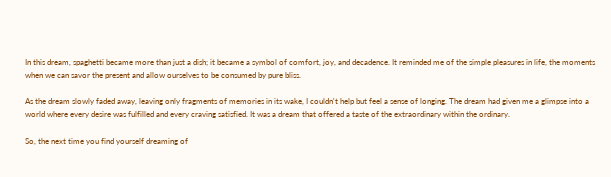In this dream, spaghetti became more than just a dish; it became a symbol of comfort, joy, and decadence. It reminded me of the simple pleasures in life, the moments when we can savor the present and allow ourselves to be consumed by pure bliss.

As the dream slowly faded away, leaving only fragments of memories in its wake, I couldn't help but feel a sense of longing. The dream had given me a glimpse into a world where every desire was fulfilled and every craving satisfied. It was a dream that offered a taste of the extraordinary within the ordinary.

So, the next time you find yourself dreaming of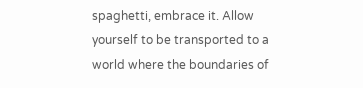spaghetti, embrace it. Allow yourself to be transported to a world where the boundaries of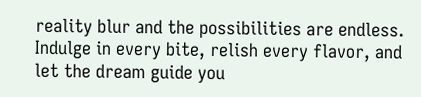reality blur and the possibilities are endless. Indulge in every bite, relish every flavor, and let the dream guide you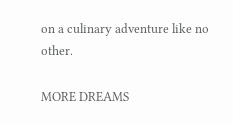on a culinary adventure like no other.

MORE DREAMS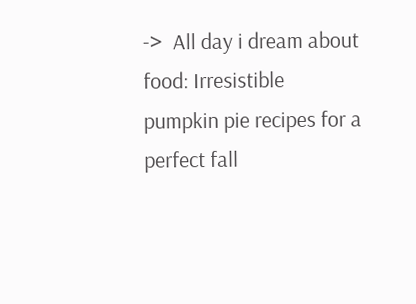->  All day i dream about food: Irresistible pumpkin pie recipes for a perfect fall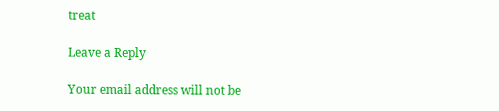treat

Leave a Reply

Your email address will not be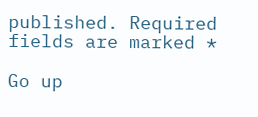published. Required fields are marked *

Go up